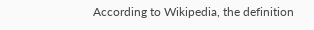According to Wikipedia, the definition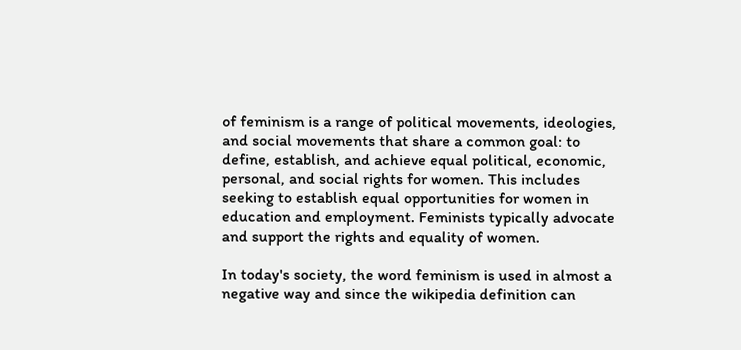of feminism is a range of political movements, ideologies, and social movements that share a common goal: to define, establish, and achieve equal political, economic, personal, and social rights for women. This includes seeking to establish equal opportunities for women in education and employment. Feminists typically advocate and support the rights and equality of women.

In today's society, the word feminism is used in almost a negative way and since the wikipedia definition can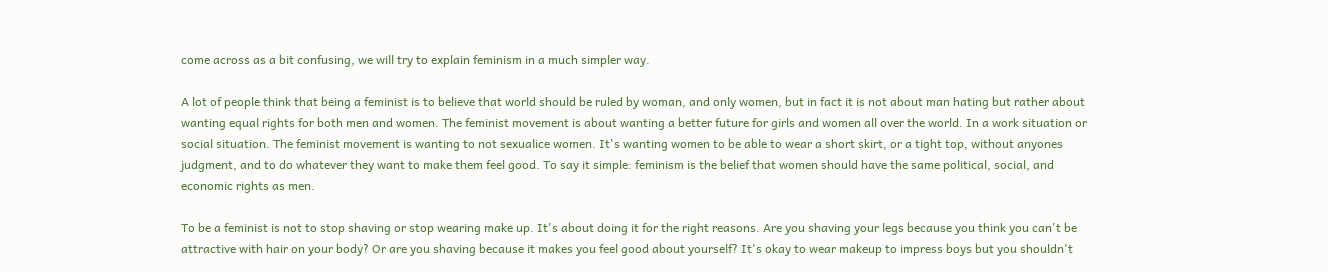come across as a bit confusing, we will try to explain feminism in a much simpler way.

A lot of people think that being a feminist is to believe that world should be ruled by woman, and only women, but in fact it is not about man hating but rather about wanting equal rights for both men and women. The feminist movement is about wanting a better future for girls and women all over the world. In a work situation or social situation. The feminist movement is wanting to not sexualice women. It's wanting women to be able to wear a short skirt, or a tight top, without anyones judgment, and to do whatever they want to make them feel good. To say it simple: feminism is the belief that women should have the same political, social, and economic rights as men.

To be a feminist is not to stop shaving or stop wearing make up. It's about doing it for the right reasons. Are you shaving your legs because you think you can't be attractive with hair on your body? Or are you shaving because it makes you feel good about yourself? It's okay to wear makeup to impress boys but you shouldn't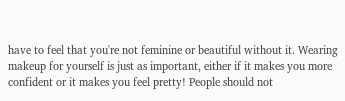have to feel that you're not feminine or beautiful without it. Wearing makeup for yourself is just as important, either if it makes you more confident or it makes you feel pretty! People should not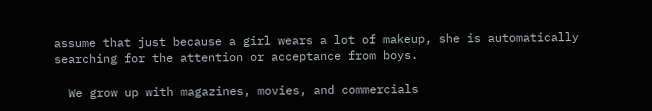assume that just because a girl wears a lot of makeup, she is automatically searching for the attention or acceptance from boys.

  We grow up with magazines, movies, and commercials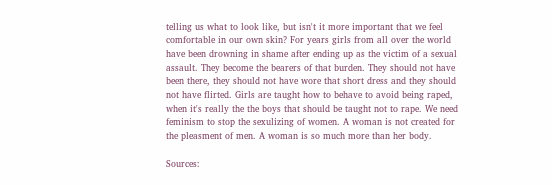telling us what to look like, but isn't it more important that we feel comfortable in our own skin? For years girls from all over the world have been drowning in shame after ending up as the victim of a sexual assault. They become the bearers of that burden. They should not have been there, they should not have wore that short dress and they should not have flirted. Girls are taught how to behave to avoid being raped, when it's really the the boys that should be taught not to rape. We need feminism to stop the sexulizing of women. A woman is not created for the pleasment of men. A woman is so much more than her body.

Sources: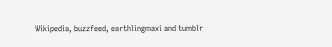Wikipedia, buzzfeed, earthlingmaxi and tumblr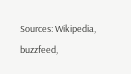Sources: Wikipedia, buzzfeed,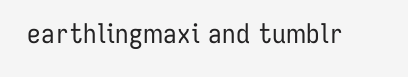earthlingmaxi and tumblr